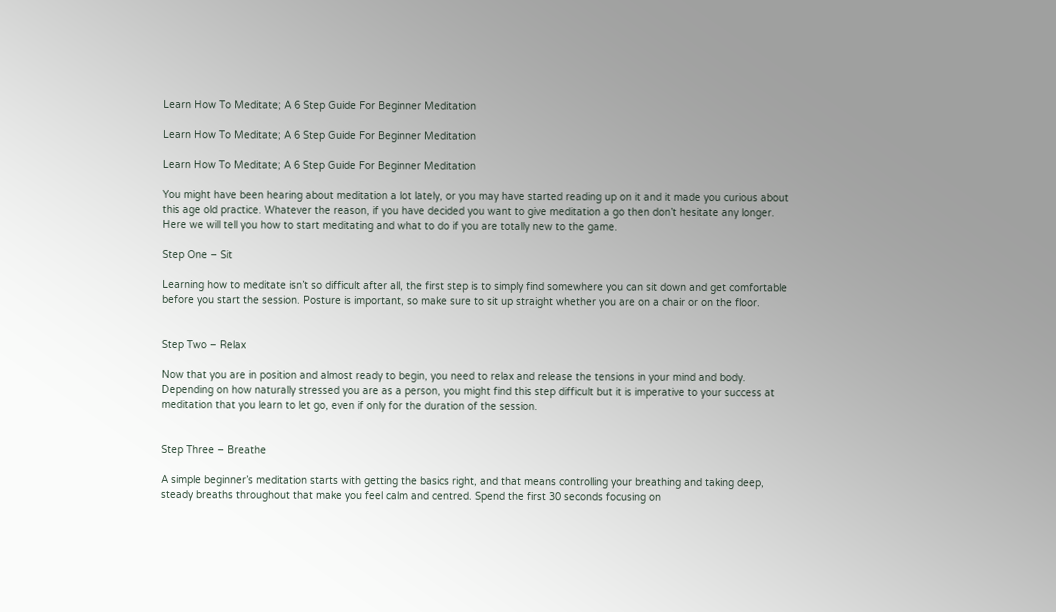Learn How To Meditate; A 6 Step Guide For Beginner Meditation

Learn How To Meditate; A 6 Step Guide For Beginner Meditation

Learn How To Meditate; A 6 Step Guide For Beginner Meditation

You might have been hearing about meditation a lot lately, or you may have started reading up on it and it made you curious about this age old practice. Whatever the reason, if you have decided you want to give meditation a go then don’t hesitate any longer. Here we will tell you how to start meditating and what to do if you are totally new to the game.

Step One – Sit

Learning how to meditate isn’t so difficult after all, the first step is to simply find somewhere you can sit down and get comfortable before you start the session. Posture is important, so make sure to sit up straight whether you are on a chair or on the floor.


Step Two – Relax

Now that you are in position and almost ready to begin, you need to relax and release the tensions in your mind and body. Depending on how naturally stressed you are as a person, you might find this step difficult but it is imperative to your success at meditation that you learn to let go, even if only for the duration of the session.


Step Three – Breathe

A simple beginner’s meditation starts with getting the basics right, and that means controlling your breathing and taking deep, steady breaths throughout that make you feel calm and centred. Spend the first 30 seconds focusing on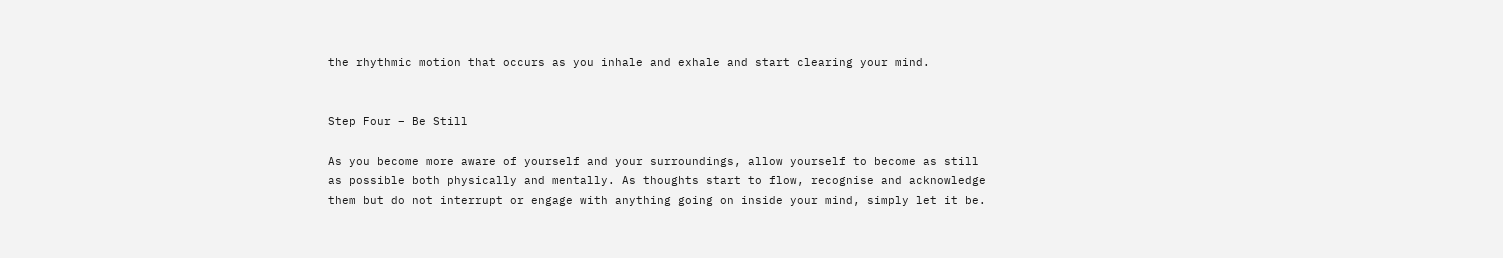the rhythmic motion that occurs as you inhale and exhale and start clearing your mind.


Step Four – Be Still

As you become more aware of yourself and your surroundings, allow yourself to become as still as possible both physically and mentally. As thoughts start to flow, recognise and acknowledge them but do not interrupt or engage with anything going on inside your mind, simply let it be.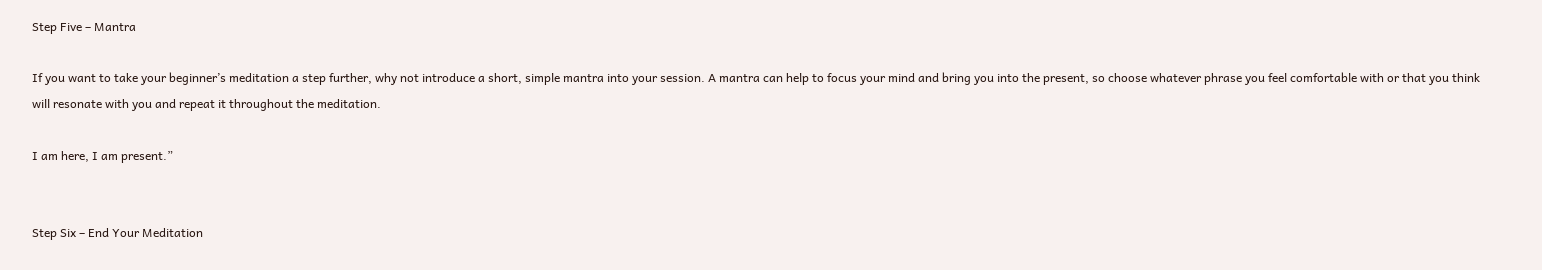Step Five – Mantra

If you want to take your beginner’s meditation a step further, why not introduce a short, simple mantra into your session. A mantra can help to focus your mind and bring you into the present, so choose whatever phrase you feel comfortable with or that you think will resonate with you and repeat it throughout the meditation.

I am here, I am present.”


Step Six – End Your Meditation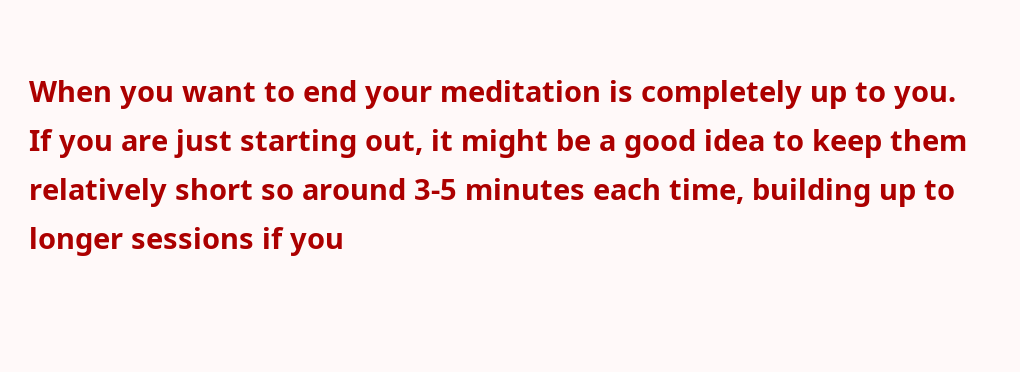When you want to end your meditation is completely up to you. If you are just starting out, it might be a good idea to keep them relatively short so around 3-5 minutes each time, building up to longer sessions if you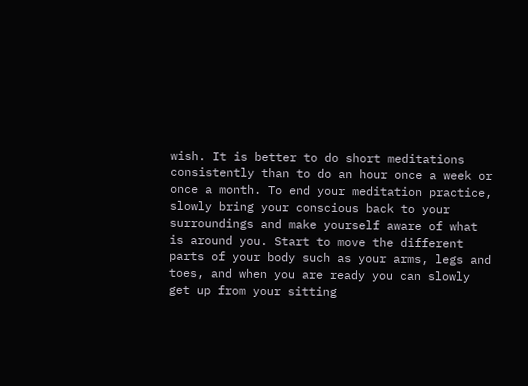wish. It is better to do short meditations consistently than to do an hour once a week or once a month. To end your meditation practice, slowly bring your conscious back to your surroundings and make yourself aware of what is around you. Start to move the different parts of your body such as your arms, legs and toes, and when you are ready you can slowly get up from your sitting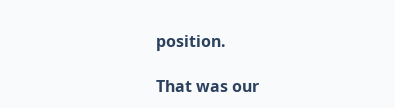position.

That was our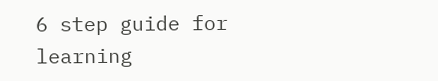6 step guide for learning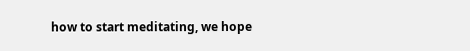how to start meditating, we hope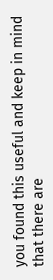you found this useful and keep in mind that there are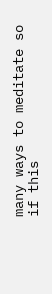many ways to meditate so if this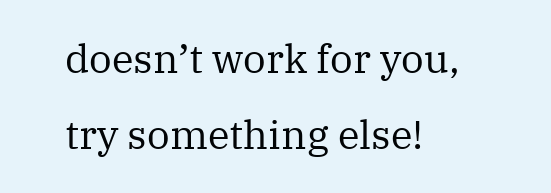doesn’t work for you, try something else!